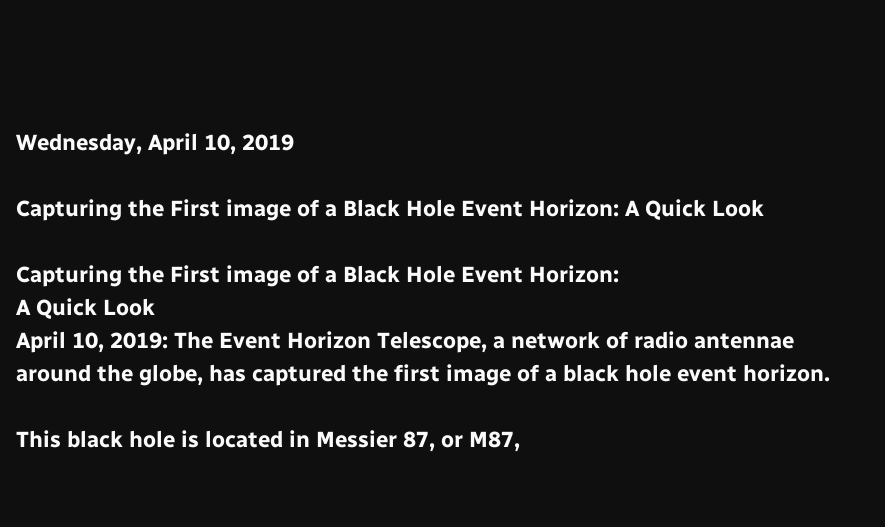Wednesday, April 10, 2019

Capturing the First image of a Black Hole Event Horizon: A Quick Look

Capturing the First image of a Black Hole Event Horizon:
A Quick Look
April 10, 2019: The Event Horizon Telescope, a network of radio antennae around the globe, has captured the first image of a black hole event horizon.

This black hole is located in Messier 87, or M87,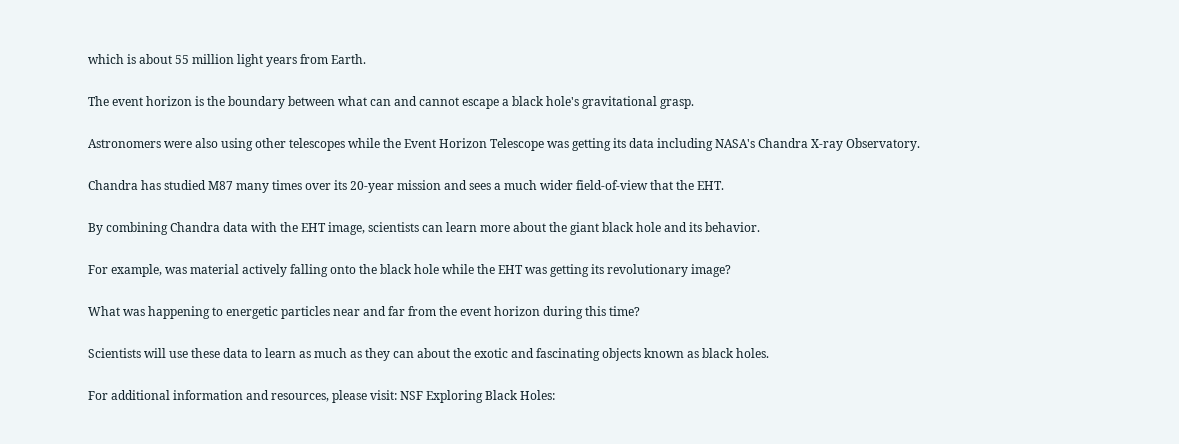which is about 55 million light years from Earth.

The event horizon is the boundary between what can and cannot escape a black hole's gravitational grasp.

Astronomers were also using other telescopes while the Event Horizon Telescope was getting its data including NASA's Chandra X-ray Observatory.

Chandra has studied M87 many times over its 20-year mission and sees a much wider field-of-view that the EHT.

By combining Chandra data with the EHT image, scientists can learn more about the giant black hole and its behavior.

For example, was material actively falling onto the black hole while the EHT was getting its revolutionary image?

What was happening to energetic particles near and far from the event horizon during this time?

Scientists will use these data to learn as much as they can about the exotic and fascinating objects known as black holes.

For additional information and resources, please visit: NSF Exploring Black Holes: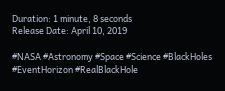Duration: 1 minute, 8 seconds
Release Date: April 10, 2019

#NASA #Astronomy #Space #Science #BlackHoles #EventHorizon #RealBlackHole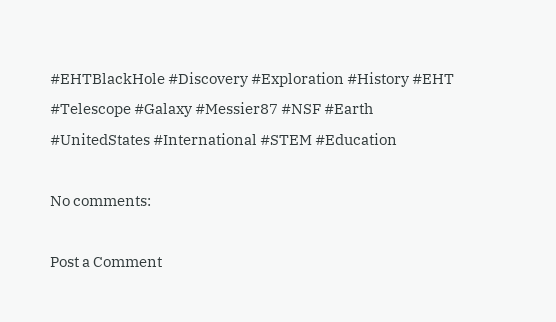#EHTBlackHole #Discovery #Exploration #History #EHT #Telescope #Galaxy #Messier87 #NSF #Earth #UnitedStates #International #STEM #Education

No comments:

Post a Comment